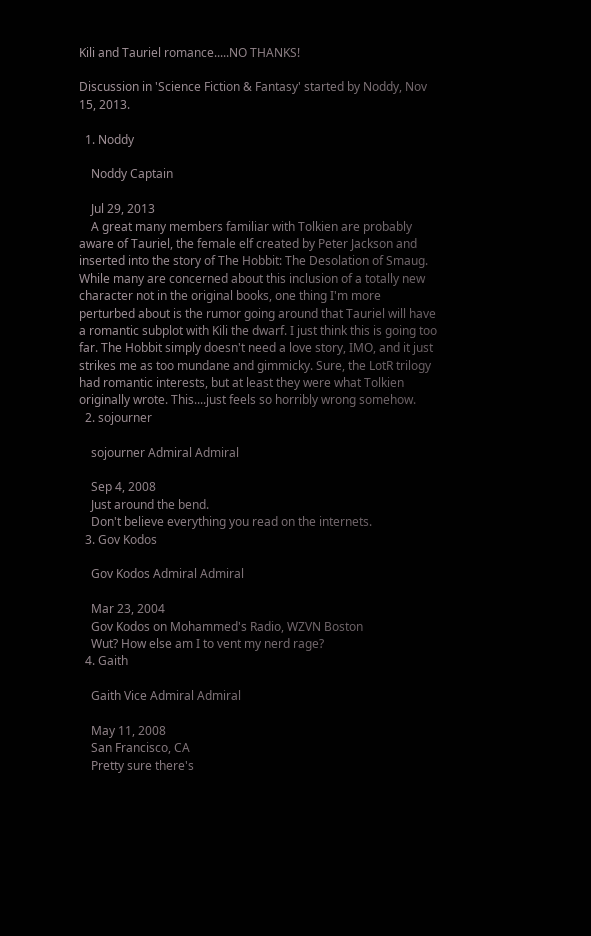Kili and Tauriel romance.....NO THANKS!

Discussion in 'Science Fiction & Fantasy' started by Noddy, Nov 15, 2013.

  1. Noddy

    Noddy Captain

    Jul 29, 2013
    A great many members familiar with Tolkien are probably aware of Tauriel, the female elf created by Peter Jackson and inserted into the story of The Hobbit: The Desolation of Smaug. While many are concerned about this inclusion of a totally new character not in the original books, one thing I'm more perturbed about is the rumor going around that Tauriel will have a romantic subplot with Kili the dwarf. I just think this is going too far. The Hobbit simply doesn't need a love story, IMO, and it just strikes me as too mundane and gimmicky. Sure, the LotR trilogy had romantic interests, but at least they were what Tolkien originally wrote. This....just feels so horribly wrong somehow.
  2. sojourner

    sojourner Admiral Admiral

    Sep 4, 2008
    Just around the bend.
    Don't believe everything you read on the internets.
  3. Gov Kodos

    Gov Kodos Admiral Admiral

    Mar 23, 2004
    Gov Kodos on Mohammed's Radio, WZVN Boston
    Wut? How else am I to vent my nerd rage?
  4. Gaith

    Gaith Vice Admiral Admiral

    May 11, 2008
    San Francisco, CA
    Pretty sure there's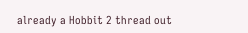already a Hobbit 2 thread out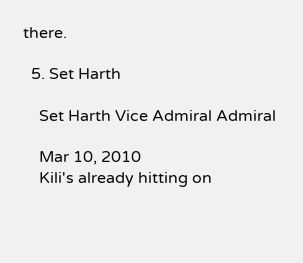there.

  5. Set Harth

    Set Harth Vice Admiral Admiral

    Mar 10, 2010
    Kili's already hitting on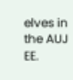elves in the AUJ EE.